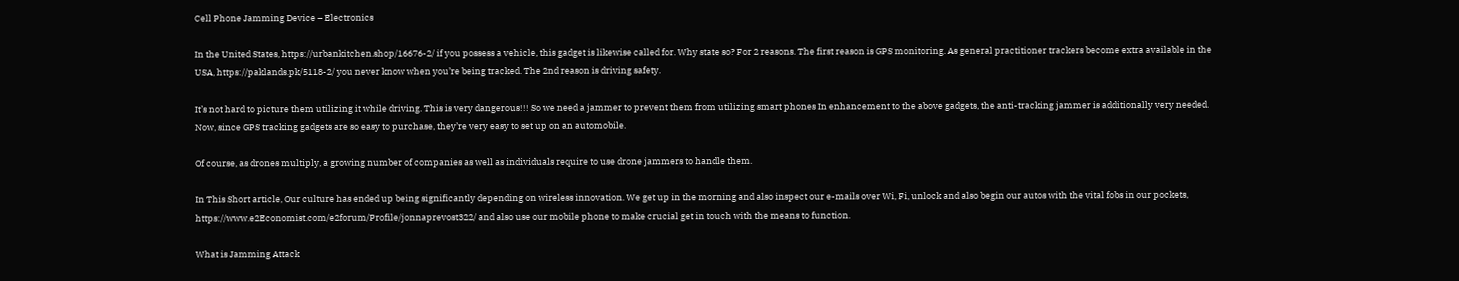Cell Phone Jamming Device – Electronics

In the United States, https://urbankitchen.shop/16676-2/ if you possess a vehicle, this gadget is likewise called for. Why state so? For 2 reasons. The first reason is GPS monitoring. As general practitioner trackers become extra available in the USA, https://paklands.pk/5118-2/ you never know when you’re being tracked. The 2nd reason is driving safety.

It’s not hard to picture them utilizing it while driving. This is very dangerous!!! So we need a jammer to prevent them from utilizing smart phones In enhancement to the above gadgets, the anti-tracking jammer is additionally very needed. Now, since GPS tracking gadgets are so easy to purchase, they’re very easy to set up on an automobile.

Of course, as drones multiply, a growing number of companies as well as individuals require to use drone jammers to handle them.

In This Short article, Our culture has ended up being significantly depending on wireless innovation. We get up in the morning and also inspect our e-mails over Wi, Fi, unlock and also begin our autos with the vital fobs in our pockets, https://www.e2Economist.com/e2forum/Profile/jonnaprevost322/ and also use our mobile phone to make crucial get in touch with the means to function.

What is Jamming Attack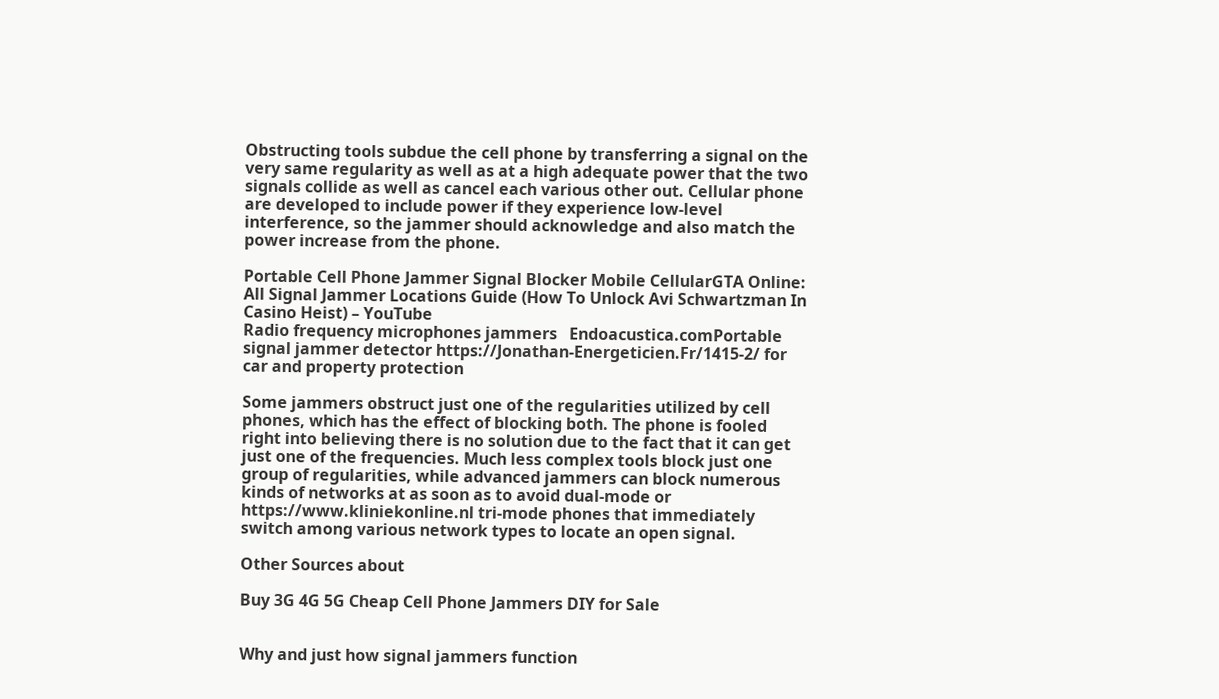Obstructing tools subdue the cell phone by transferring a signal on the very same regularity as well as at a high adequate power that the two signals collide as well as cancel each various other out. Cellular phone are developed to include power if they experience low-level interference, so the jammer should acknowledge and also match the power increase from the phone.

Portable Cell Phone Jammer Signal Blocker Mobile CellularGTA Online: All Signal Jammer Locations Guide (How To Unlock Avi Schwartzman In Casino Heist) – YouTube
Radio frequency microphones jammers   Endoacustica.comPortable signal jammer detector https://Jonathan-Energeticien.Fr/1415-2/ for car and property protection

Some jammers obstruct just one of the regularities utilized by cell phones, which has the effect of blocking both. The phone is fooled right into believing there is no solution due to the fact that it can get just one of the frequencies. Much less complex tools block just one group of regularities, while advanced jammers can block numerous kinds of networks at as soon as to avoid dual-mode or https://www.kliniekonline.nl tri-mode phones that immediately switch among various network types to locate an open signal.

Other Sources about

Buy 3G 4G 5G Cheap Cell Phone Jammers DIY for Sale


Why and just how signal jammers function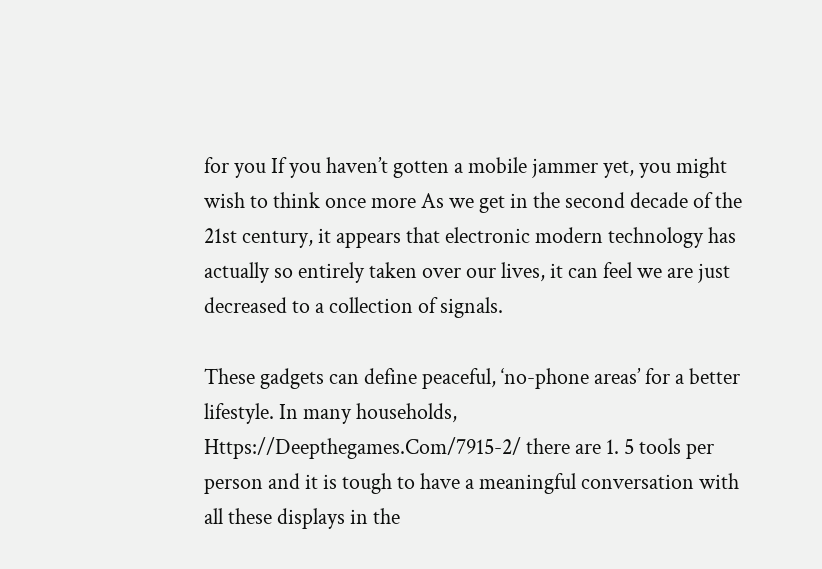for you If you haven’t gotten a mobile jammer yet, you might wish to think once more As we get in the second decade of the 21st century, it appears that electronic modern technology has actually so entirely taken over our lives, it can feel we are just decreased to a collection of signals.

These gadgets can define peaceful, ‘no-phone areas’ for a better lifestyle. In many households, Https://Deepthegames.Com/7915-2/ there are 1. 5 tools per person and it is tough to have a meaningful conversation with all these displays in the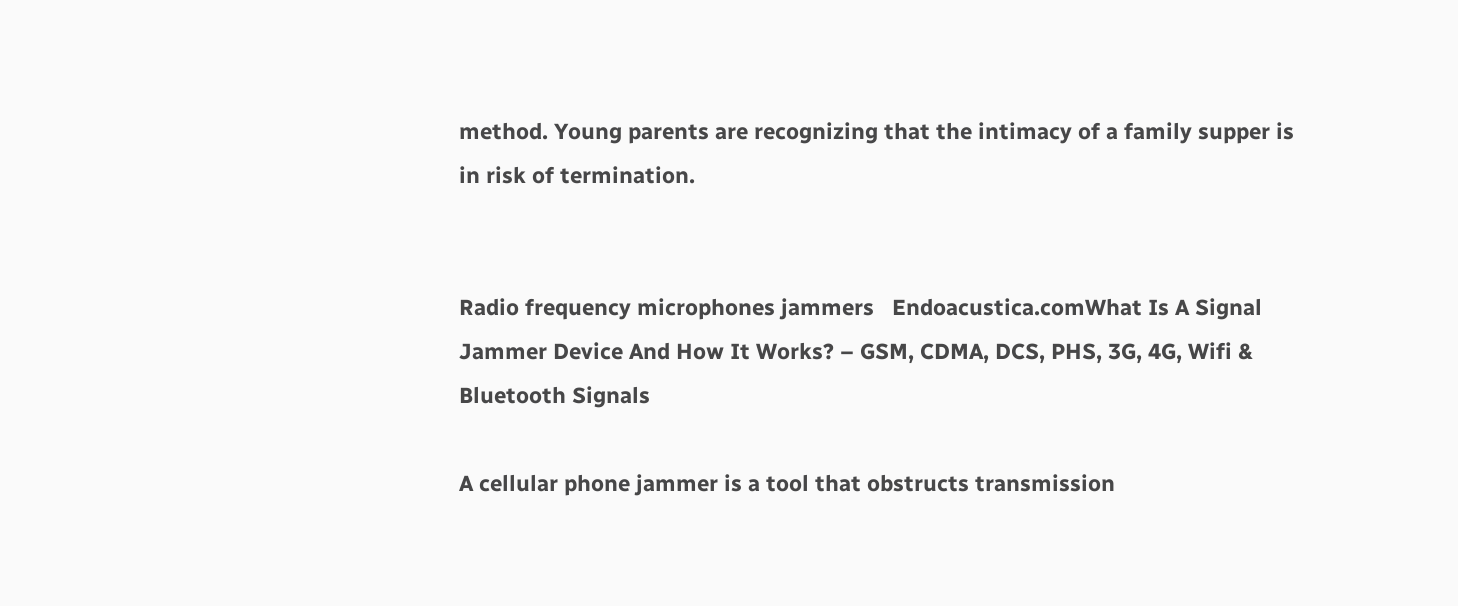method. Young parents are recognizing that the intimacy of a family supper is in risk of termination.


Radio frequency microphones jammers   Endoacustica.comWhat Is A Signal Jammer Device And How It Works? – GSM, CDMA, DCS, PHS, 3G, 4G, Wifi & Bluetooth Signals

A cellular phone jammer is a tool that obstructs transmission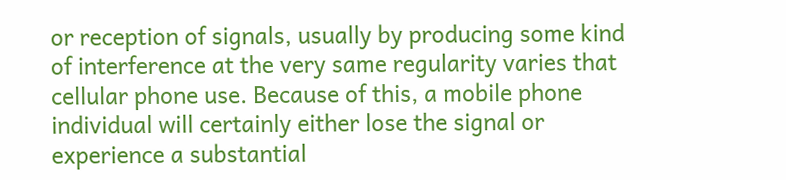or reception of signals, usually by producing some kind of interference at the very same regularity varies that cellular phone use. Because of this, a mobile phone individual will certainly either lose the signal or experience a substantial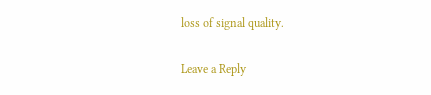loss of signal quality.

Leave a Reply